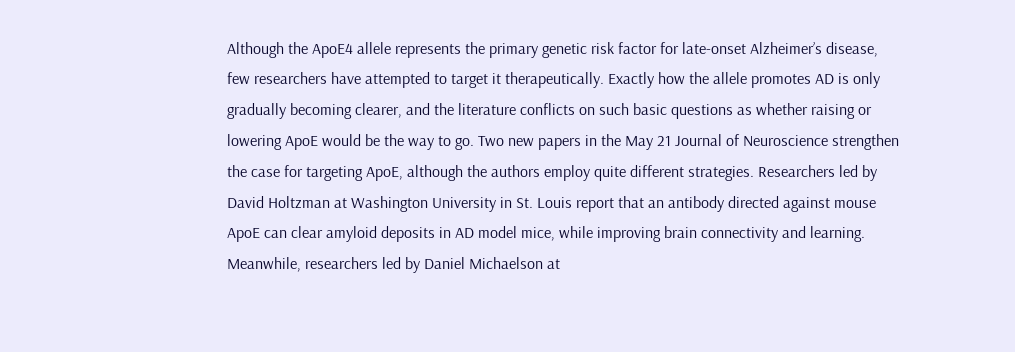Although the ApoE4 allele represents the primary genetic risk factor for late-onset Alzheimer’s disease, few researchers have attempted to target it therapeutically. Exactly how the allele promotes AD is only gradually becoming clearer, and the literature conflicts on such basic questions as whether raising or lowering ApoE would be the way to go. Two new papers in the May 21 Journal of Neuroscience strengthen the case for targeting ApoE, although the authors employ quite different strategies. Researchers led by David Holtzman at Washington University in St. Louis report that an antibody directed against mouse ApoE can clear amyloid deposits in AD model mice, while improving brain connectivity and learning. Meanwhile, researchers led by Daniel Michaelson at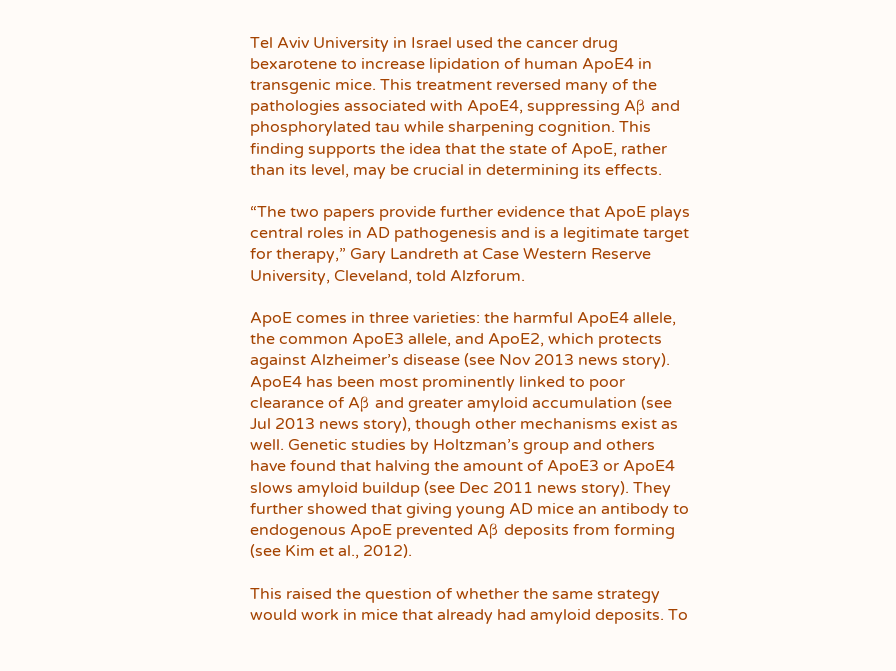Tel Aviv University in Israel used the cancer drug bexarotene to increase lipidation of human ApoE4 in transgenic mice. This treatment reversed many of the pathologies associated with ApoE4, suppressing Aβ and phosphorylated tau while sharpening cognition. This finding supports the idea that the state of ApoE, rather than its level, may be crucial in determining its effects.

“The two papers provide further evidence that ApoE plays central roles in AD pathogenesis and is a legitimate target for therapy,” Gary Landreth at Case Western Reserve University, Cleveland, told Alzforum.

ApoE comes in three varieties: the harmful ApoE4 allele, the common ApoE3 allele, and ApoE2, which protects against Alzheimer’s disease (see Nov 2013 news story). ApoE4 has been most prominently linked to poor clearance of Aβ and greater amyloid accumulation (see Jul 2013 news story), though other mechanisms exist as well. Genetic studies by Holtzman’s group and others have found that halving the amount of ApoE3 or ApoE4 slows amyloid buildup (see Dec 2011 news story). They further showed that giving young AD mice an antibody to endogenous ApoE prevented Aβ deposits from forming (see Kim et al., 2012).

This raised the question of whether the same strategy would work in mice that already had amyloid deposits. To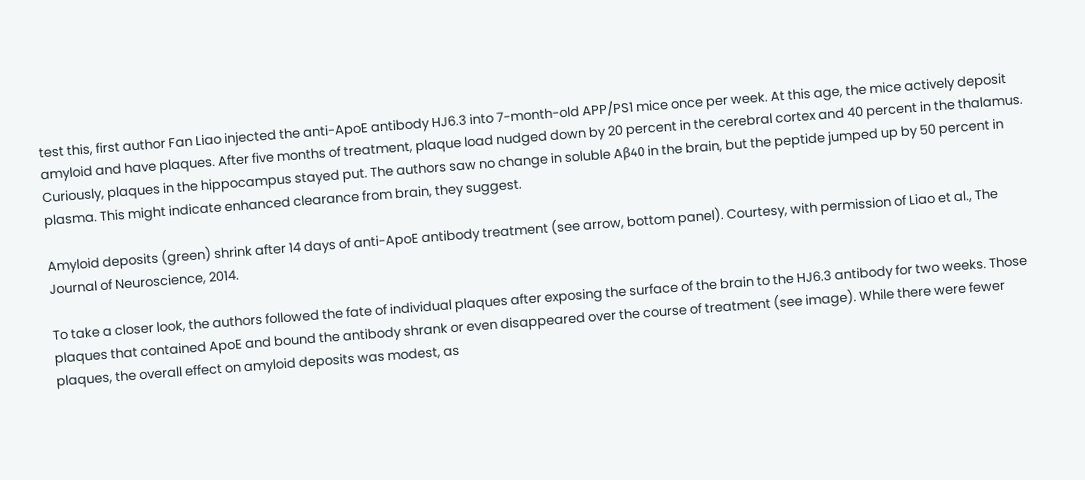test this, first author Fan Liao injected the anti-ApoE antibody HJ6.3 into 7-month-old APP/PS1 mice once per week. At this age, the mice actively deposit amyloid and have plaques. After five months of treatment, plaque load nudged down by 20 percent in the cerebral cortex and 40 percent in the thalamus. Curiously, plaques in the hippocampus stayed put. The authors saw no change in soluble Aβ40 in the brain, but the peptide jumped up by 50 percent in plasma. This might indicate enhanced clearance from brain, they suggest.

Amyloid deposits (green) shrink after 14 days of anti-ApoE antibody treatment (see arrow, bottom panel). Courtesy, with permission of Liao et al., The Journal of Neuroscience, 2014.

To take a closer look, the authors followed the fate of individual plaques after exposing the surface of the brain to the HJ6.3 antibody for two weeks. Those plaques that contained ApoE and bound the antibody shrank or even disappeared over the course of treatment (see image). While there were fewer plaques, the overall effect on amyloid deposits was modest, as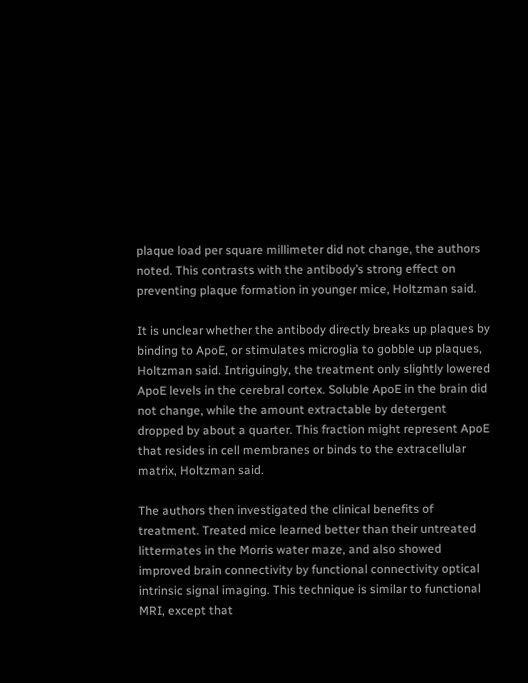plaque load per square millimeter did not change, the authors noted. This contrasts with the antibody’s strong effect on preventing plaque formation in younger mice, Holtzman said.

It is unclear whether the antibody directly breaks up plaques by binding to ApoE, or stimulates microglia to gobble up plaques, Holtzman said. Intriguingly, the treatment only slightly lowered ApoE levels in the cerebral cortex. Soluble ApoE in the brain did not change, while the amount extractable by detergent dropped by about a quarter. This fraction might represent ApoE that resides in cell membranes or binds to the extracellular matrix, Holtzman said.

The authors then investigated the clinical benefits of treatment. Treated mice learned better than their untreated littermates in the Morris water maze, and also showed improved brain connectivity by functional connectivity optical intrinsic signal imaging. This technique is similar to functional MRI, except that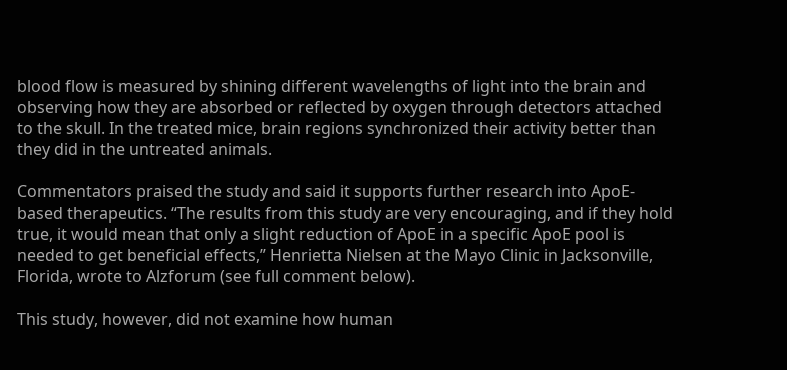blood flow is measured by shining different wavelengths of light into the brain and observing how they are absorbed or reflected by oxygen through detectors attached to the skull. In the treated mice, brain regions synchronized their activity better than they did in the untreated animals.

Commentators praised the study and said it supports further research into ApoE-based therapeutics. “The results from this study are very encouraging, and if they hold true, it would mean that only a slight reduction of ApoE in a specific ApoE pool is needed to get beneficial effects,” Henrietta Nielsen at the Mayo Clinic in Jacksonville, Florida, wrote to Alzforum (see full comment below).

This study, however, did not examine how human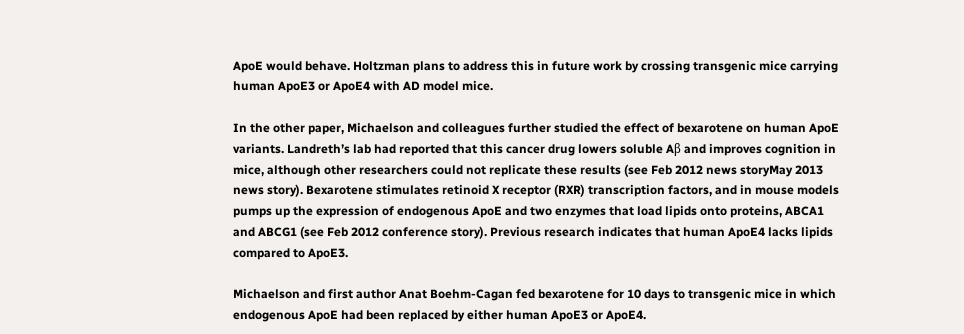ApoE would behave. Holtzman plans to address this in future work by crossing transgenic mice carrying human ApoE3 or ApoE4 with AD model mice.

In the other paper, Michaelson and colleagues further studied the effect of bexarotene on human ApoE variants. Landreth’s lab had reported that this cancer drug lowers soluble Aβ and improves cognition in mice, although other researchers could not replicate these results (see Feb 2012 news storyMay 2013 news story). Bexarotene stimulates retinoid X receptor (RXR) transcription factors, and in mouse models pumps up the expression of endogenous ApoE and two enzymes that load lipids onto proteins, ABCA1 and ABCG1 (see Feb 2012 conference story). Previous research indicates that human ApoE4 lacks lipids compared to ApoE3.

Michaelson and first author Anat Boehm-Cagan fed bexarotene for 10 days to transgenic mice in which endogenous ApoE had been replaced by either human ApoE3 or ApoE4.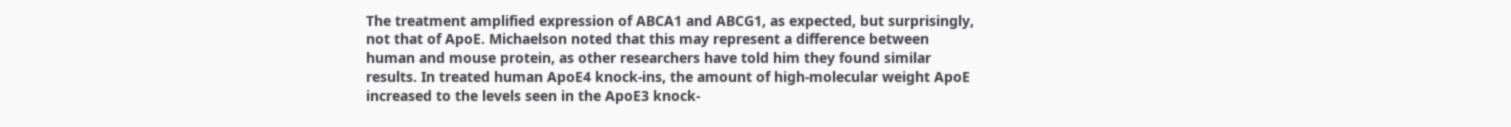The treatment amplified expression of ABCA1 and ABCG1, as expected, but surprisingly, not that of ApoE. Michaelson noted that this may represent a difference between human and mouse protein, as other researchers have told him they found similar results. In treated human ApoE4 knock-ins, the amount of high-molecular weight ApoE increased to the levels seen in the ApoE3 knock-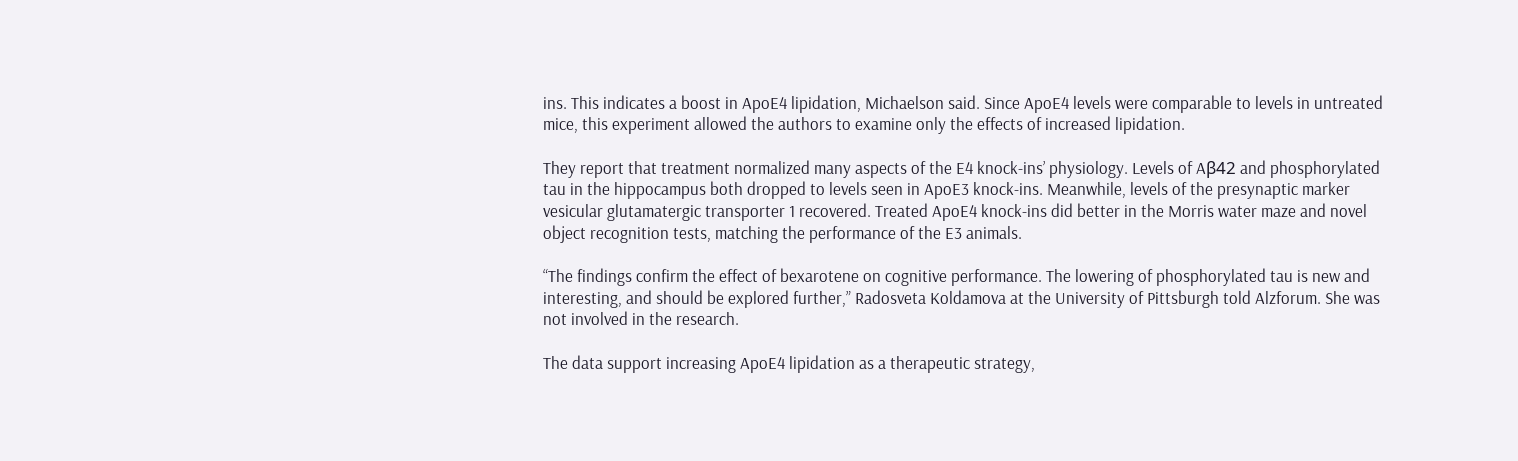ins. This indicates a boost in ApoE4 lipidation, Michaelson said. Since ApoE4 levels were comparable to levels in untreated mice, this experiment allowed the authors to examine only the effects of increased lipidation.

They report that treatment normalized many aspects of the E4 knock-ins’ physiology. Levels of Aβ42 and phosphorylated tau in the hippocampus both dropped to levels seen in ApoE3 knock-ins. Meanwhile, levels of the presynaptic marker vesicular glutamatergic transporter 1 recovered. Treated ApoE4 knock-ins did better in the Morris water maze and novel object recognition tests, matching the performance of the E3 animals.

“The findings confirm the effect of bexarotene on cognitive performance. The lowering of phosphorylated tau is new and interesting, and should be explored further,” Radosveta Koldamova at the University of Pittsburgh told Alzforum. She was not involved in the research.

The data support increasing ApoE4 lipidation as a therapeutic strategy,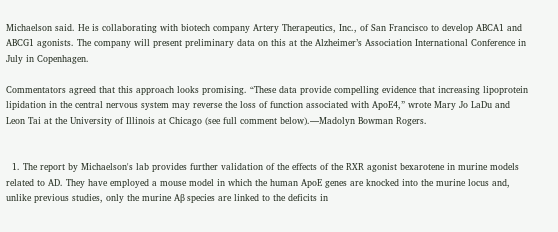Michaelson said. He is collaborating with biotech company Artery Therapeutics, Inc., of San Francisco to develop ABCA1 and ABCG1 agonists. The company will present preliminary data on this at the Alzheimer’s Association International Conference in July in Copenhagen.

Commentators agreed that this approach looks promising. “These data provide compelling evidence that increasing lipoprotein lipidation in the central nervous system may reverse the loss of function associated with ApoE4,” wrote Mary Jo LaDu and Leon Tai at the University of Illinois at Chicago (see full comment below).—Madolyn Bowman Rogers.


  1. The report by Michaelson's lab provides further validation of the effects of the RXR agonist bexarotene in murine models related to AD. They have employed a mouse model in which the human ApoE genes are knocked into the murine locus and, unlike previous studies, only the murine Aβ species are linked to the deficits in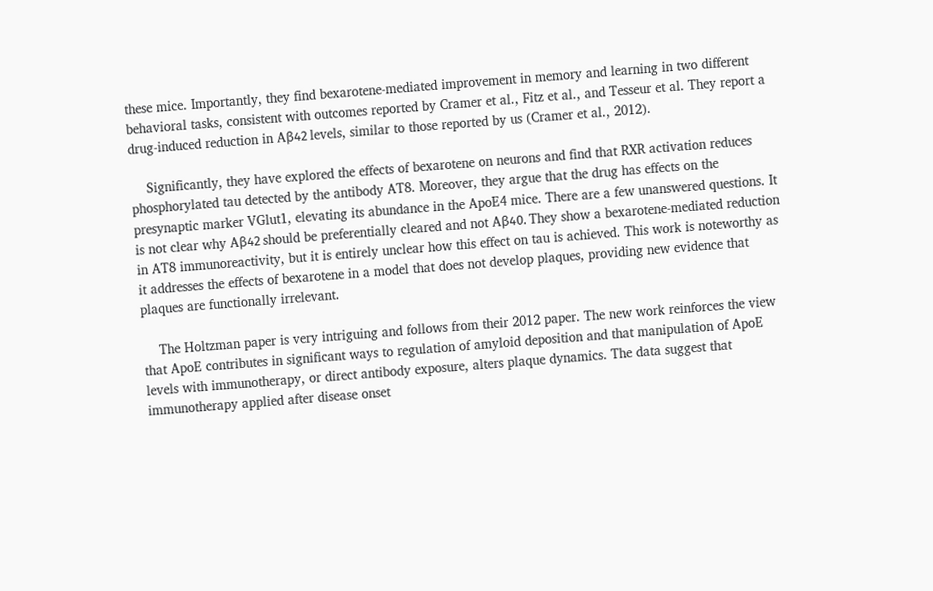these mice. Importantly, they find bexarotene-mediated improvement in memory and learning in two different behavioral tasks, consistent with outcomes reported by Cramer et al., Fitz et al., and Tesseur et al. They report a drug-induced reduction in Aβ42 levels, similar to those reported by us (Cramer et al., 2012).

    Significantly, they have explored the effects of bexarotene on neurons and find that RXR activation reduces phosphorylated tau detected by the antibody AT8. Moreover, they argue that the drug has effects on the presynaptic marker VGlut1, elevating its abundance in the ApoE4 mice. There are a few unanswered questions. It is not clear why Aβ42 should be preferentially cleared and not Aβ40. They show a bexarotene-mediated reduction in AT8 immunoreactivity, but it is entirely unclear how this effect on tau is achieved. This work is noteworthy as it addresses the effects of bexarotene in a model that does not develop plaques, providing new evidence that plaques are functionally irrelevant.

    The Holtzman paper is very intriguing and follows from their 2012 paper. The new work reinforces the view that ApoE contributes in significant ways to regulation of amyloid deposition and that manipulation of ApoE levels with immunotherapy, or direct antibody exposure, alters plaque dynamics. The data suggest that immunotherapy applied after disease onset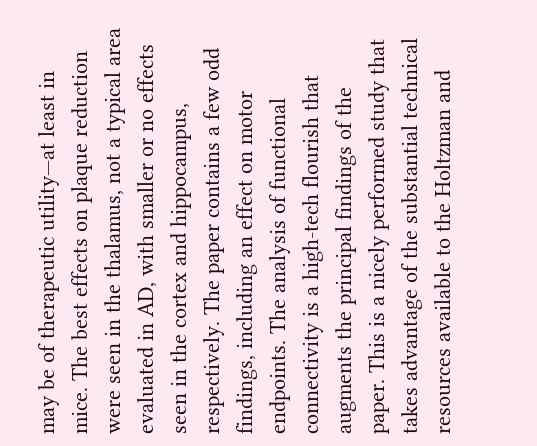may be of therapeutic utility—at least in mice. The best effects on plaque reduction were seen in the thalamus, not a typical area evaluated in AD, with smaller or no effects seen in the cortex and hippocampus, respectively. The paper contains a few odd findings, including an effect on motor endpoints. The analysis of functional connectivity is a high-tech flourish that augments the principal findings of the paper. This is a nicely performed study that takes advantage of the substantial technical resources available to the Holtzman and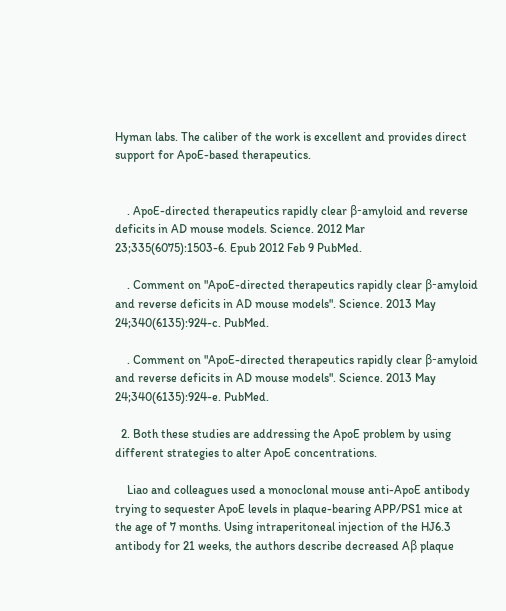Hyman labs. The caliber of the work is excellent and provides direct support for ApoE-based therapeutics.


    . ApoE-directed therapeutics rapidly clear β-amyloid and reverse deficits in AD mouse models. Science. 2012 Mar 23;335(6075):1503-6. Epub 2012 Feb 9 PubMed.

    . Comment on "ApoE-directed therapeutics rapidly clear β-amyloid and reverse deficits in AD mouse models". Science. 2013 May 24;340(6135):924-c. PubMed.

    . Comment on "ApoE-directed therapeutics rapidly clear β-amyloid and reverse deficits in AD mouse models". Science. 2013 May 24;340(6135):924-e. PubMed.

  2. Both these studies are addressing the ApoE problem by using different strategies to alter ApoE concentrations.

    Liao and colleagues used a monoclonal mouse anti-ApoE antibody trying to sequester ApoE levels in plaque-bearing APP/PS1 mice at the age of 7 months. Using intraperitoneal injection of the HJ6.3 antibody for 21 weeks, the authors describe decreased Aβ plaque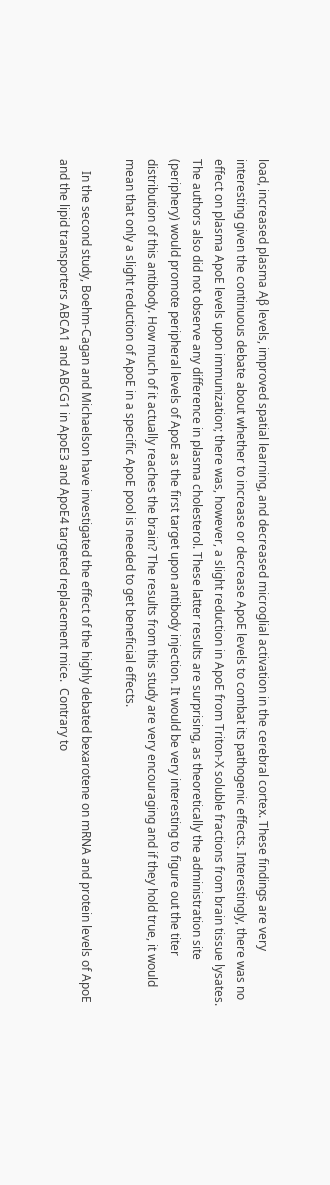load, increased plasma Aβ levels, improved spatial learning, and decreased microglial activation in the cerebral cortex. These findings are very interesting given the continuous debate about whether to increase or decrease ApoE levels to combat its pathogenic effects. Interestingly, there was no effect on plasma ApoE levels upon immunization; there was, however, a slight reduction in ApoE from Triton-X soluble fractions from brain tissue lysates. The authors also did not observe any difference in plasma cholesterol. These latter results are surprising, as theoretically the administration site (periphery) would promote peripheral levels of ApoE as the first target upon antibody injection. It would be very interesting to figure out the titer distribution of this antibody. How much of it actually reaches the brain? The results from this study are very encouraging and if they hold true, it would mean that only a slight reduction of ApoE in a specific ApoE pool is needed to get beneficial effects.

    In the second study, Boehm-Cagan and Michaelson have investigated the effect of the highly debated bexarotene on mRNA and protein levels of ApoE and the lipid transporters ABCA1 and ABCG1 in ApoE3 and ApoE4 targeted replacement mice.  Contrary to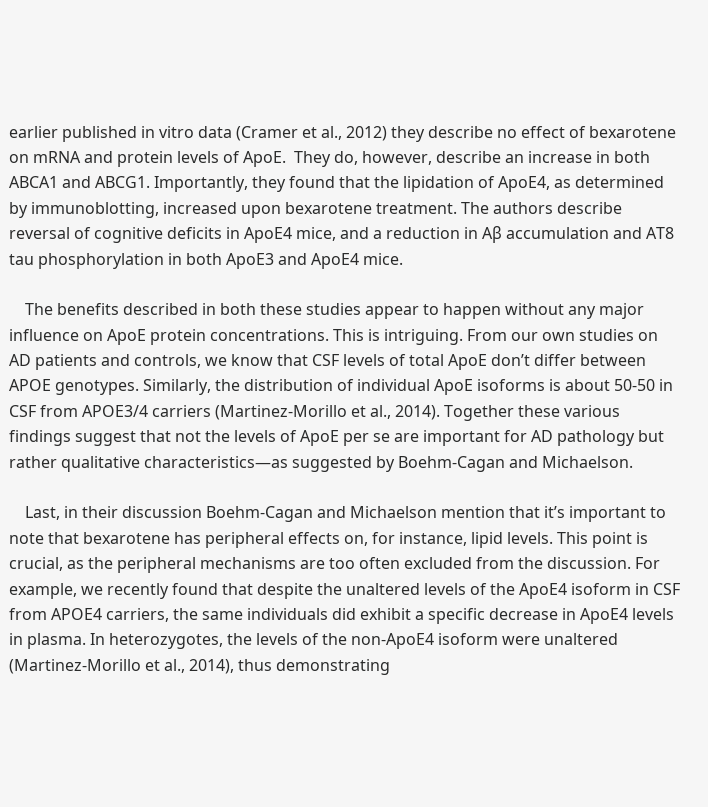earlier published in vitro data (Cramer et al., 2012) they describe no effect of bexarotene on mRNA and protein levels of ApoE.  They do, however, describe an increase in both ABCA1 and ABCG1. Importantly, they found that the lipidation of ApoE4, as determined by immunoblotting, increased upon bexarotene treatment. The authors describe reversal of cognitive deficits in ApoE4 mice, and a reduction in Aβ accumulation and AT8 tau phosphorylation in both ApoE3 and ApoE4 mice.

    The benefits described in both these studies appear to happen without any major influence on ApoE protein concentrations. This is intriguing. From our own studies on AD patients and controls, we know that CSF levels of total ApoE don’t differ between APOE genotypes. Similarly, the distribution of individual ApoE isoforms is about 50-50 in CSF from APOE3/4 carriers (Martinez-Morillo et al., 2014). Together these various findings suggest that not the levels of ApoE per se are important for AD pathology but rather qualitative characteristics—as suggested by Boehm-Cagan and Michaelson.

    Last, in their discussion Boehm-Cagan and Michaelson mention that it’s important to note that bexarotene has peripheral effects on, for instance, lipid levels. This point is crucial, as the peripheral mechanisms are too often excluded from the discussion. For example, we recently found that despite the unaltered levels of the ApoE4 isoform in CSF from APOE4 carriers, the same individuals did exhibit a specific decrease in ApoE4 levels in plasma. In heterozygotes, the levels of the non-ApoE4 isoform were unaltered (Martinez-Morillo et al., 2014), thus demonstrating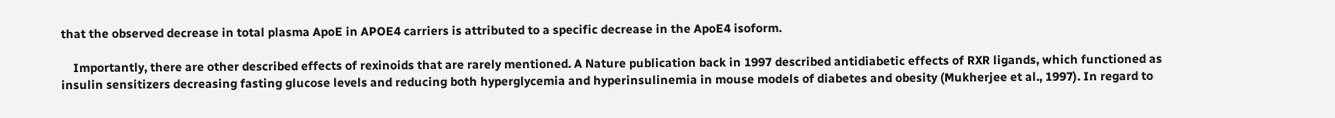that the observed decrease in total plasma ApoE in APOE4 carriers is attributed to a specific decrease in the ApoE4 isoform.

    Importantly, there are other described effects of rexinoids that are rarely mentioned. A Nature publication back in 1997 described antidiabetic effects of RXR ligands, which functioned as insulin sensitizers decreasing fasting glucose levels and reducing both hyperglycemia and hyperinsulinemia in mouse models of diabetes and obesity (Mukherjee et al., 1997). In regard to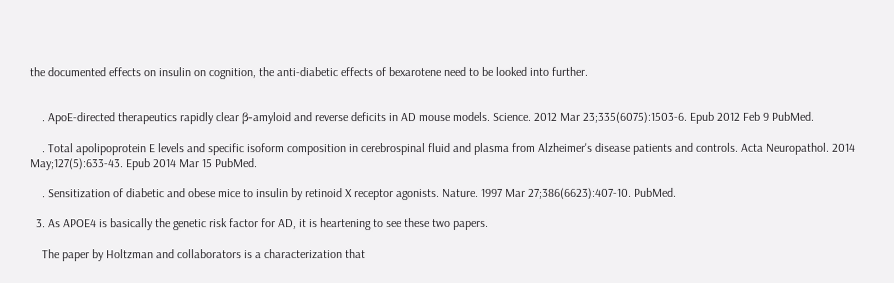the documented effects on insulin on cognition, the anti-diabetic effects of bexarotene need to be looked into further.


    . ApoE-directed therapeutics rapidly clear β-amyloid and reverse deficits in AD mouse models. Science. 2012 Mar 23;335(6075):1503-6. Epub 2012 Feb 9 PubMed.

    . Total apolipoprotein E levels and specific isoform composition in cerebrospinal fluid and plasma from Alzheimer's disease patients and controls. Acta Neuropathol. 2014 May;127(5):633-43. Epub 2014 Mar 15 PubMed.

    . Sensitization of diabetic and obese mice to insulin by retinoid X receptor agonists. Nature. 1997 Mar 27;386(6623):407-10. PubMed.

  3. As APOE4 is basically the genetic risk factor for AD, it is heartening to see these two papers.

    The paper by Holtzman and collaborators is a characterization that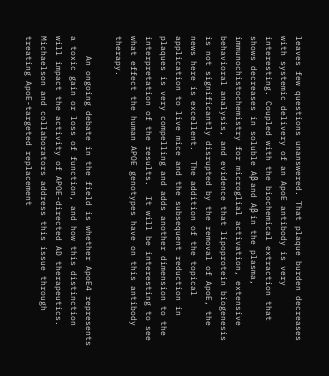leaves few questions unanswered. That plaque burden decreases with systemic delivery of an ApoE antibody is very interesting. Coupled with the biochemical extraction that shows decreases in soluble Aβ and Aβ in the plasma, immunochistochemistry for microglial activation, extensive behavioral analysis, and evidence that lipoprotein biogenesis is not significantly disrupted by the removal of ApoE, the news here is excellent.  The addition of the topical application to live mice and the subsequent reduction in plaques is very compelling and adds another dimension to the interpretation of the results.  It will be interesting to see what effect the human APOE genotypes have on this antibody therapy.

    An ongoing debate in the field is whether ApoE4 represents a toxic gain or loss of function, and how this distinction will impact the activity of APOE-directed AD therapeutics. Michaelson and collaborators address this issue through treating ApoE-targeted replacement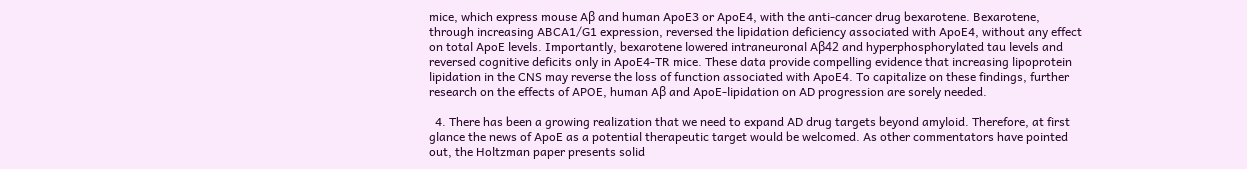mice, which express mouse Aβ and human ApoE3 or ApoE4, with the anti-cancer drug bexarotene. Bexarotene, through increasing ABCA1/G1 expression, reversed the lipidation deficiency associated with ApoE4, without any effect on total ApoE levels. Importantly, bexarotene lowered intraneuronal Aβ42 and hyperphosphorylated tau levels and reversed cognitive deficits only in ApoE4-TR mice. These data provide compelling evidence that increasing lipoprotein lipidation in the CNS may reverse the loss of function associated with ApoE4. To capitalize on these findings, further research on the effects of APOE, human Aβ and ApoE-lipidation on AD progression are sorely needed.

  4. There has been a growing realization that we need to expand AD drug targets beyond amyloid. Therefore, at first glance the news of ApoE as a potential therapeutic target would be welcomed. As other commentators have pointed out, the Holtzman paper presents solid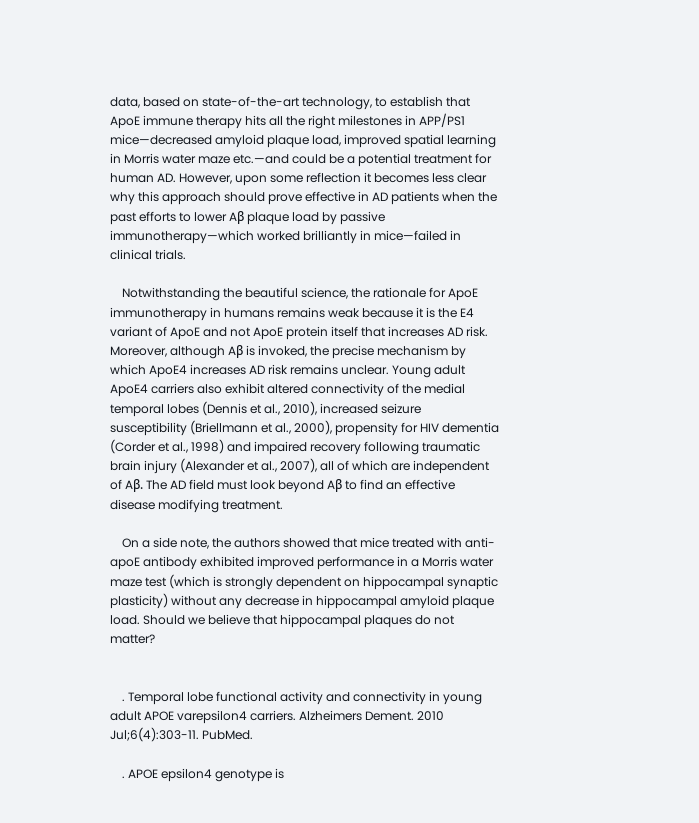data, based on state-of-the-art technology, to establish that ApoE immune therapy hits all the right milestones in APP/PS1 mice—decreased amyloid plaque load, improved spatial learning in Morris water maze etc.—and could be a potential treatment for human AD. However, upon some reflection it becomes less clear why this approach should prove effective in AD patients when the past efforts to lower Aβ plaque load by passive immunotherapy—which worked brilliantly in mice—failed in clinical trials.

    Notwithstanding the beautiful science, the rationale for ApoE immunotherapy in humans remains weak because it is the E4 variant of ApoE and not ApoE protein itself that increases AD risk. Moreover, although Aβ is invoked, the precise mechanism by which ApoE4 increases AD risk remains unclear. Young adult ApoE4 carriers also exhibit altered connectivity of the medial temporal lobes (Dennis et al., 2010), increased seizure susceptibility (Briellmann et al., 2000), propensity for HIV dementia (Corder et al., 1998) and impaired recovery following traumatic brain injury (Alexander et al., 2007), all of which are independent of Aβ. The AD field must look beyond Aβ to find an effective disease modifying treatment.

    On a side note, the authors showed that mice treated with anti-apoE antibody exhibited improved performance in a Morris water maze test (which is strongly dependent on hippocampal synaptic plasticity) without any decrease in hippocampal amyloid plaque load. Should we believe that hippocampal plaques do not matter?


    . Temporal lobe functional activity and connectivity in young adult APOE varepsilon4 carriers. Alzheimers Dement. 2010 Jul;6(4):303-11. PubMed.

    . APOE epsilon4 genotype is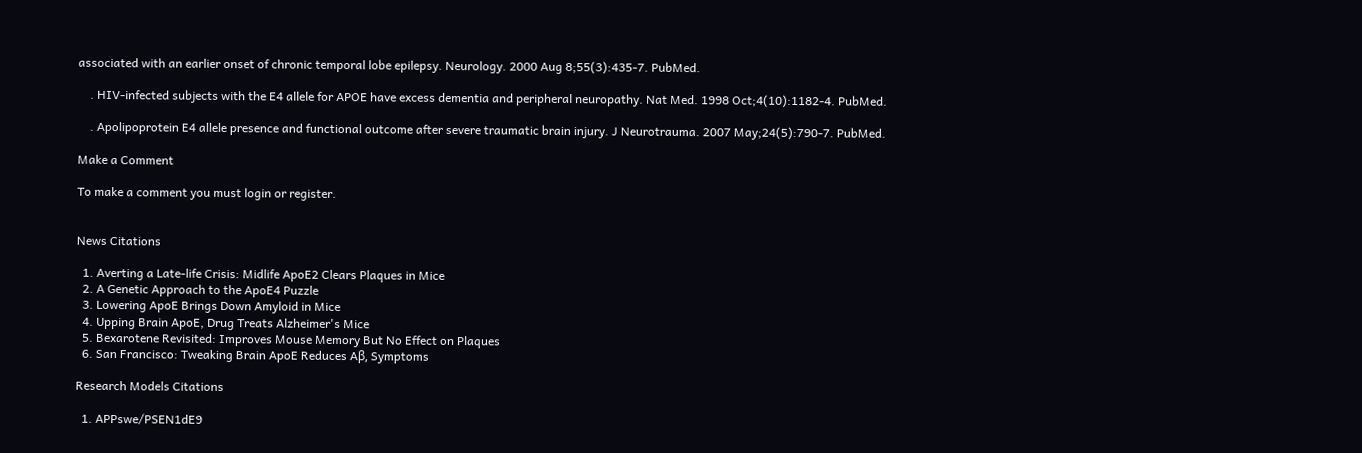associated with an earlier onset of chronic temporal lobe epilepsy. Neurology. 2000 Aug 8;55(3):435-7. PubMed.

    . HIV-infected subjects with the E4 allele for APOE have excess dementia and peripheral neuropathy. Nat Med. 1998 Oct;4(10):1182-4. PubMed.

    . Apolipoprotein E4 allele presence and functional outcome after severe traumatic brain injury. J Neurotrauma. 2007 May;24(5):790-7. PubMed.

Make a Comment

To make a comment you must login or register.


News Citations

  1. Averting a Late-life Crisis: Midlife ApoE2 Clears Plaques in Mice
  2. A Genetic Approach to the ApoE4 Puzzle
  3. Lowering ApoE Brings Down Amyloid in Mice
  4. Upping Brain ApoE, Drug Treats Alzheimer's Mice
  5. Bexarotene Revisited: Improves Mouse Memory But No Effect on Plaques
  6. San Francisco: Tweaking Brain ApoE Reduces Aβ, Symptoms

Research Models Citations

  1. APPswe/PSEN1dE9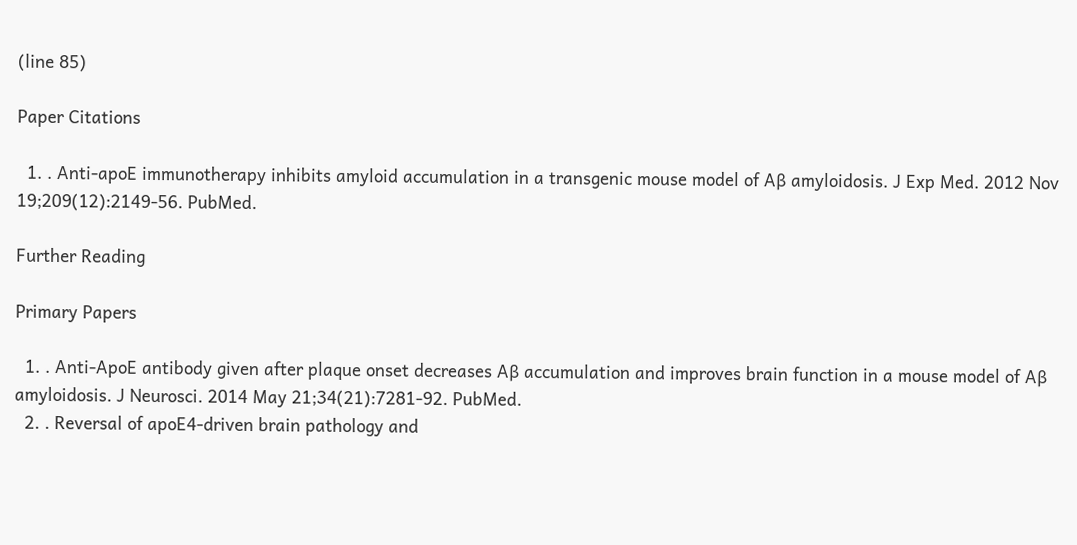(line 85)

Paper Citations

  1. . Anti-apoE immunotherapy inhibits amyloid accumulation in a transgenic mouse model of Aβ amyloidosis. J Exp Med. 2012 Nov 19;209(12):2149-56. PubMed.

Further Reading

Primary Papers

  1. . Anti-ApoE antibody given after plaque onset decreases Aβ accumulation and improves brain function in a mouse model of Aβ amyloidosis. J Neurosci. 2014 May 21;34(21):7281-92. PubMed.
  2. . Reversal of apoE4-driven brain pathology and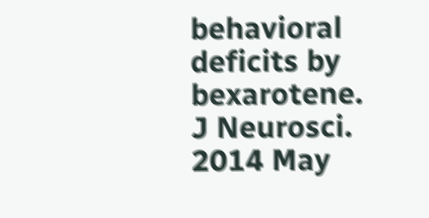behavioral deficits by bexarotene. J Neurosci. 2014 May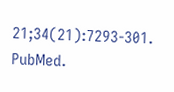21;34(21):7293-301. PubMed.